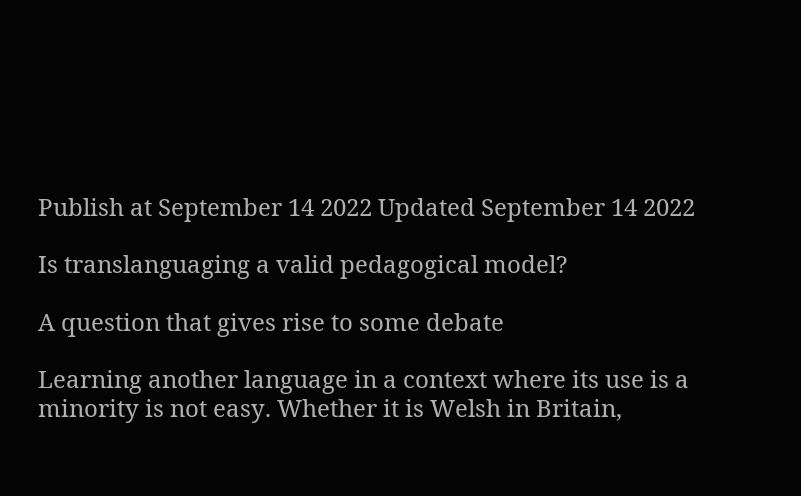Publish at September 14 2022 Updated September 14 2022

Is translanguaging a valid pedagogical model?

A question that gives rise to some debate

Learning another language in a context where its use is a minority is not easy. Whether it is Welsh in Britain,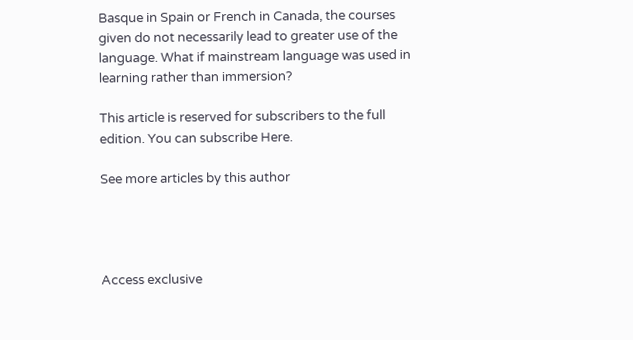Basque in Spain or French in Canada, the courses given do not necessarily lead to greater use of the language. What if mainstream language was used in learning rather than immersion?

This article is reserved for subscribers to the full edition. You can subscribe Here.

See more articles by this author




Access exclusive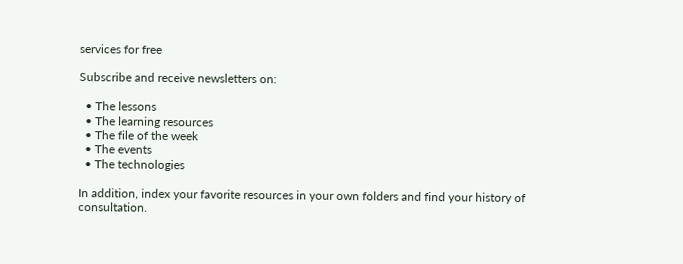services for free

Subscribe and receive newsletters on:

  • The lessons
  • The learning resources
  • The file of the week
  • The events
  • The technologies

In addition, index your favorite resources in your own folders and find your history of consultation.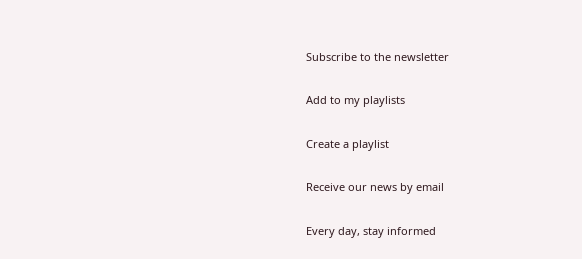Subscribe to the newsletter

Add to my playlists

Create a playlist

Receive our news by email

Every day, stay informed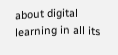about digital learning in all its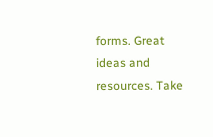forms. Great ideas and resources. Take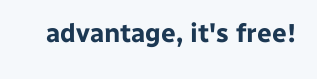advantage, it's free!